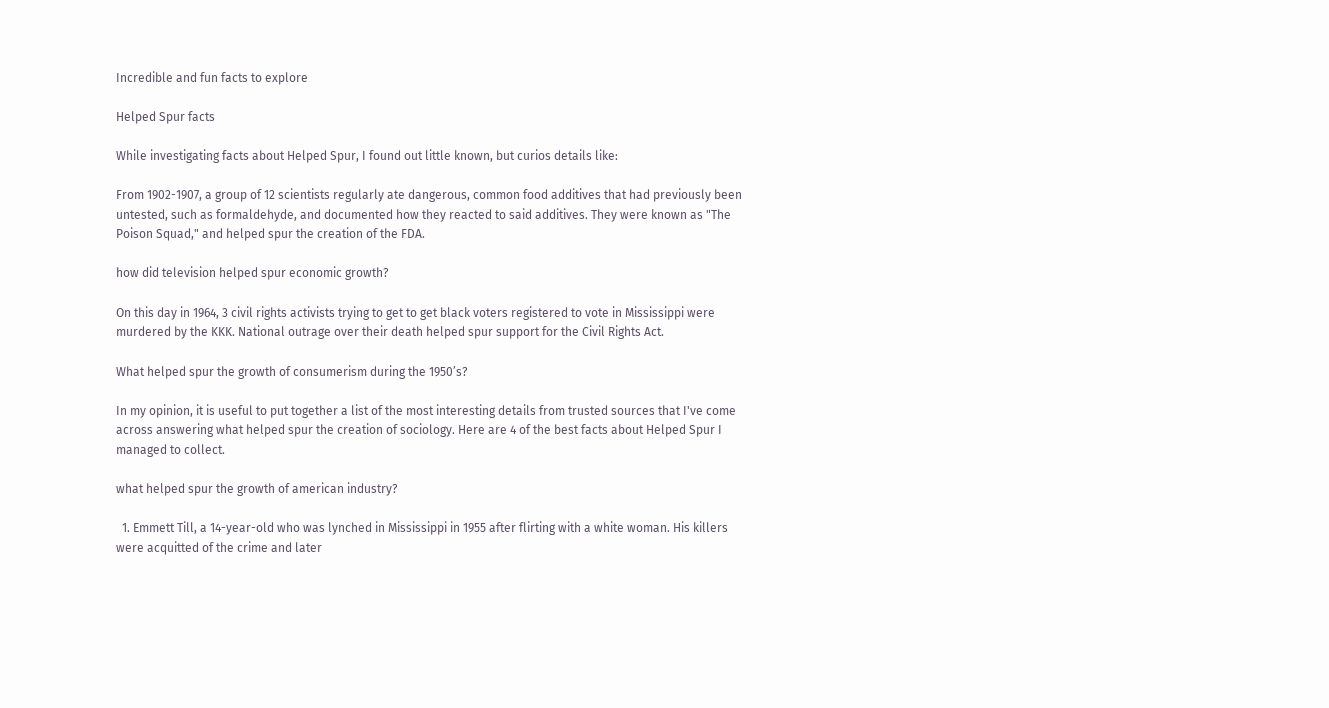Incredible and fun facts to explore

Helped Spur facts

While investigating facts about Helped Spur, I found out little known, but curios details like:

From 1902-1907, a group of 12 scientists regularly ate dangerous, common food additives that had previously been untested, such as formaldehyde, and documented how they reacted to said additives. They were known as "The Poison Squad," and helped spur the creation of the FDA.

how did television helped spur economic growth?

On this day in 1964, 3 civil rights activists trying to get to get black voters registered to vote in Mississippi were murdered by the KKK. National outrage over their death helped spur support for the Civil Rights Act.

What helped spur the growth of consumerism during the 1950’s?

In my opinion, it is useful to put together a list of the most interesting details from trusted sources that I've come across answering what helped spur the creation of sociology. Here are 4 of the best facts about Helped Spur I managed to collect.

what helped spur the growth of american industry?

  1. Emmett Till, a 14-year-old who was lynched in Mississippi in 1955 after flirting with a white woman. His killers were acquitted of the crime and later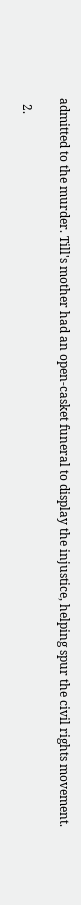admitted to the murder. Till's mother had an open-casket funeral to display the injustice, helping spur the civil rights movement.

  2.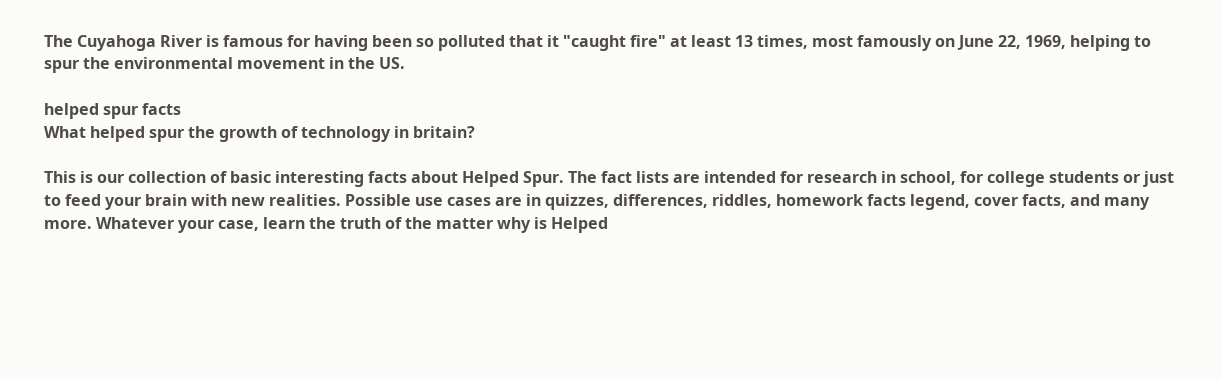The Cuyahoga River is famous for having been so polluted that it "caught fire" at least 13 times, most famously on June 22, 1969, helping to spur the environmental movement in the US.

helped spur facts
What helped spur the growth of technology in britain?

This is our collection of basic interesting facts about Helped Spur. The fact lists are intended for research in school, for college students or just to feed your brain with new realities. Possible use cases are in quizzes, differences, riddles, homework facts legend, cover facts, and many more. Whatever your case, learn the truth of the matter why is Helped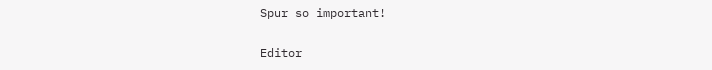Spur so important!

Editor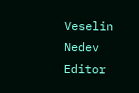Veselin Nedev Editor